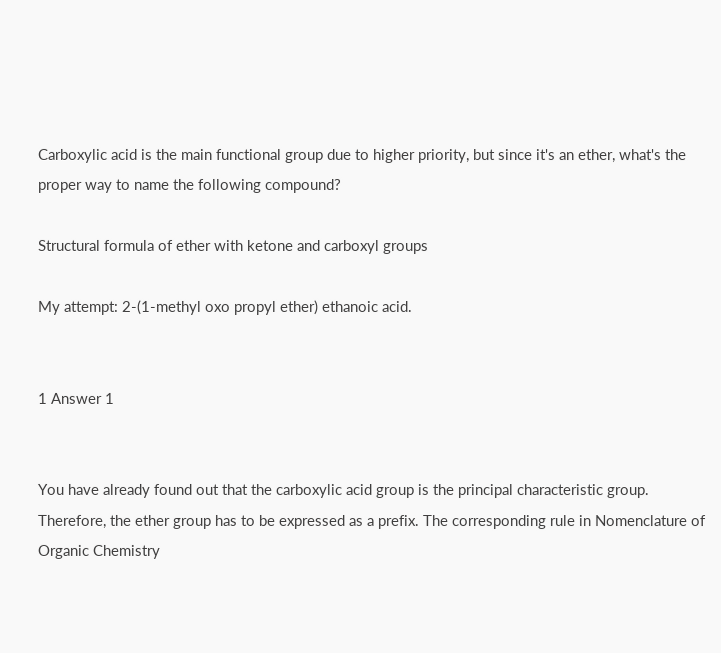Carboxylic acid is the main functional group due to higher priority, but since it's an ether, what's the proper way to name the following compound?

Structural formula of ether with ketone and carboxyl groups

My attempt: 2-(1-methyl oxo propyl ether) ethanoic acid.


1 Answer 1


You have already found out that the carboxylic acid group is the principal characteristic group. Therefore, the ether group has to be expressed as a prefix. The corresponding rule in Nomenclature of Organic Chemistry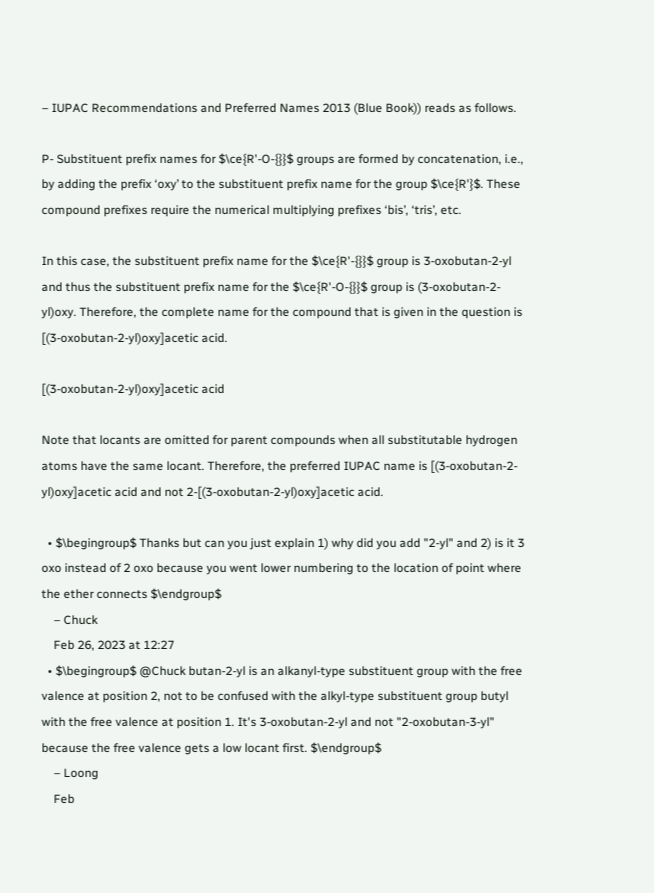– IUPAC Recommendations and Preferred Names 2013 (Blue Book)) reads as follows.

P- Substituent prefix names for $\ce{R'-O-{}}$ groups are formed by concatenation, i.e., by adding the prefix ‘oxy’ to the substituent prefix name for the group $\ce{R'}$. These compound prefixes require the numerical multiplying prefixes ‘bis’, ‘tris’, etc.

In this case, the substituent prefix name for the $\ce{R'-{}}$ group is 3-oxobutan-2-yl and thus the substituent prefix name for the $\ce{R'-O-{}}$ group is (3-oxobutan-2-yl)oxy. Therefore, the complete name for the compound that is given in the question is [(3-oxobutan-2-yl)oxy]acetic acid.

[(3-oxobutan-2-yl)oxy]acetic acid

Note that locants are omitted for parent compounds when all substitutable hydrogen atoms have the same locant. Therefore, the preferred IUPAC name is [(3-oxobutan-2-yl)oxy]acetic acid and not 2-[(3-oxobutan-2-yl)oxy]acetic acid.

  • $\begingroup$ Thanks but can you just explain 1) why did you add "2-yl" and 2) is it 3 oxo instead of 2 oxo because you went lower numbering to the location of point where the ether connects $\endgroup$
    – Chuck
    Feb 26, 2023 at 12:27
  • $\begingroup$ @Chuck butan-2-yl is an alkanyl-type substituent group with the free valence at position 2, not to be confused with the alkyl-type substituent group butyl with the free valence at position 1. It's 3-oxobutan-2-yl and not "2-oxobutan-3-yl" because the free valence gets a low locant first. $\endgroup$
    – Loong
    Feb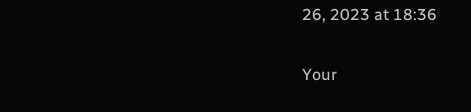26, 2023 at 18:36

Your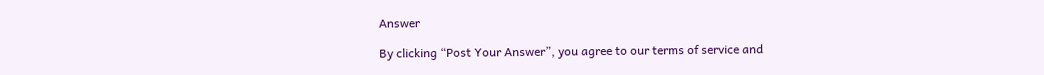Answer

By clicking “Post Your Answer”, you agree to our terms of service and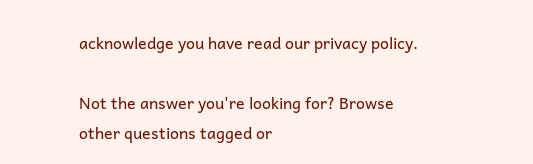acknowledge you have read our privacy policy.

Not the answer you're looking for? Browse other questions tagged or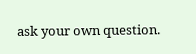ask your own question.